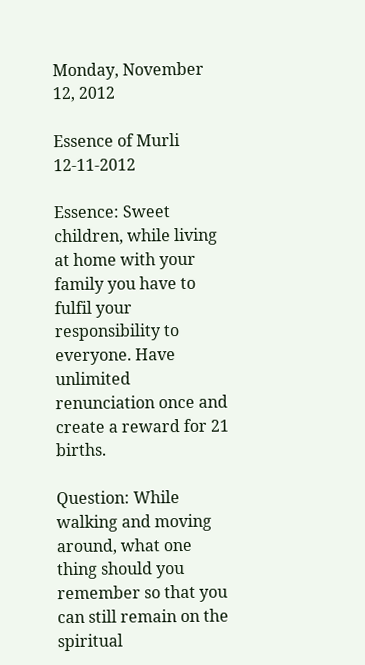Monday, November 12, 2012

Essence of Murli 12-11-2012

Essence: Sweet children, while living at home with your family you have to fulfil your responsibility to
everyone. Have unlimited renunciation once and create a reward for 21 births.

Question: While walking and moving around, what one thing should you remember so that you can still remain on the spiritual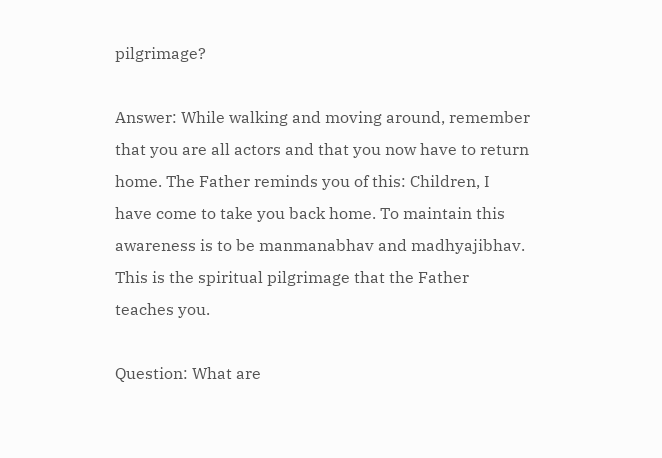pilgrimage?

Answer: While walking and moving around, remember that you are all actors and that you now have to return home. The Father reminds you of this: Children, I have come to take you back home. To maintain this awareness is to be manmanabhav and madhyajibhav. This is the spiritual pilgrimage that the Father teaches you.

Question: What are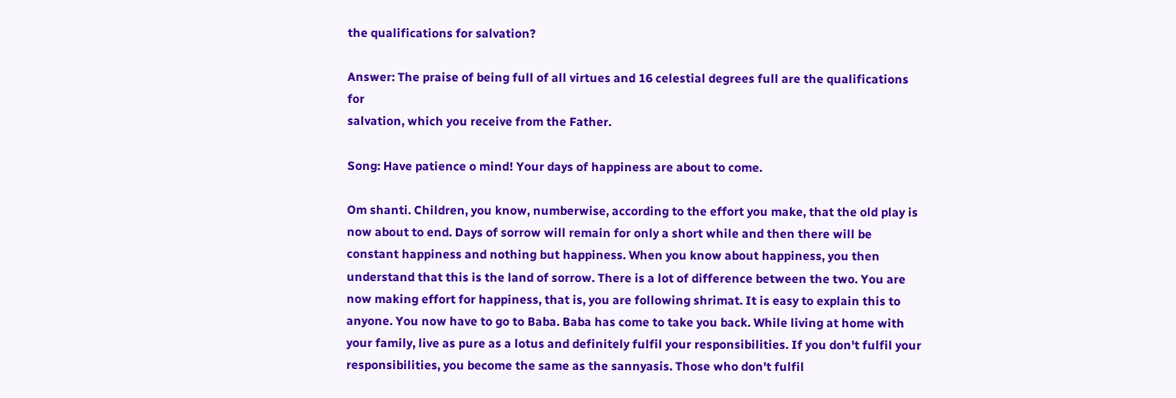the qualifications for salvation?

Answer: The praise of being full of all virtues and 16 celestial degrees full are the qualifications for
salvation, which you receive from the Father.

Song: Have patience o mind! Your days of happiness are about to come.

Om shanti. Children, you know, numberwise, according to the effort you make, that the old play is now about to end. Days of sorrow will remain for only a short while and then there will be constant happiness and nothing but happiness. When you know about happiness, you then understand that this is the land of sorrow. There is a lot of difference between the two. You are now making effort for happiness, that is, you are following shrimat. It is easy to explain this to anyone. You now have to go to Baba. Baba has come to take you back. While living at home with your family, live as pure as a lotus and definitely fulfil your responsibilities. If you don't fulfil your responsibilities, you become the same as the sannyasis. Those who don't fulfil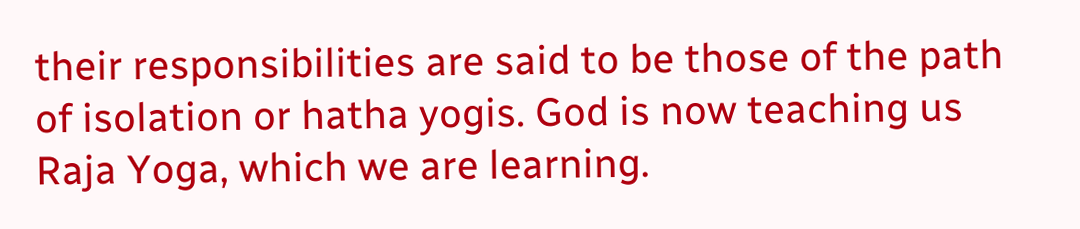their responsibilities are said to be those of the path of isolation or hatha yogis. God is now teaching us Raja Yoga, which we are learning.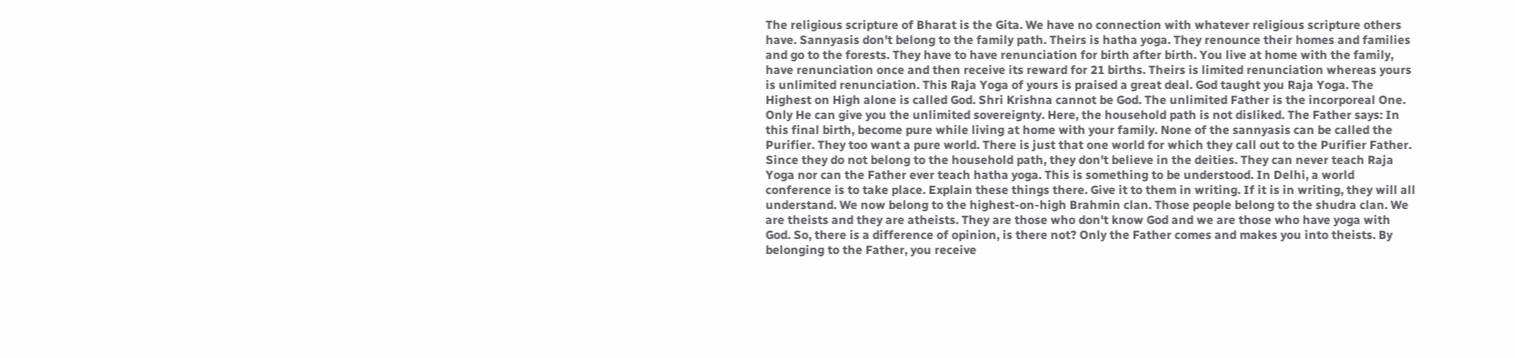The religious scripture of Bharat is the Gita. We have no connection with whatever religious scripture others have. Sannyasis don't belong to the family path. Theirs is hatha yoga. They renounce their homes and families and go to the forests. They have to have renunciation for birth after birth. You live at home with the family, have renunciation once and then receive its reward for 21 births. Theirs is limited renunciation whereas yours is unlimited renunciation. This Raja Yoga of yours is praised a great deal. God taught you Raja Yoga. The Highest on High alone is called God. Shri Krishna cannot be God. The unlimited Father is the incorporeal One. Only He can give you the unlimited sovereignty. Here, the household path is not disliked. The Father says: In this final birth, become pure while living at home with your family. None of the sannyasis can be called the Purifier. They too want a pure world. There is just that one world for which they call out to the Purifier Father. Since they do not belong to the household path, they don't believe in the deities. They can never teach Raja Yoga nor can the Father ever teach hatha yoga. This is something to be understood. In Delhi, a world conference is to take place. Explain these things there. Give it to them in writing. If it is in writing, they will all understand. We now belong to the highest-on-high Brahmin clan. Those people belong to the shudra clan. We are theists and they are atheists. They are those who don't know God and we are those who have yoga with God. So, there is a difference of opinion, is there not? Only the Father comes and makes you into theists. By belonging to the Father, you receive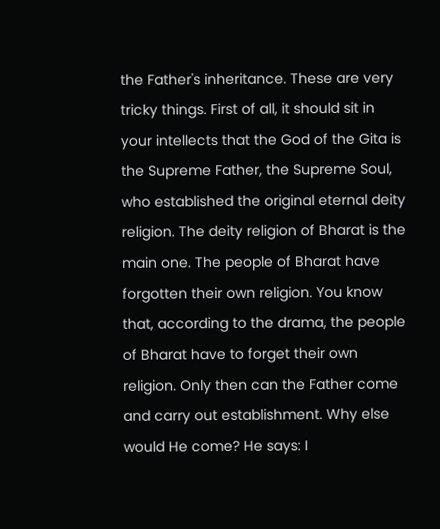the Father's inheritance. These are very tricky things. First of all, it should sit in your intellects that the God of the Gita is the Supreme Father, the Supreme Soul, who established the original eternal deity religion. The deity religion of Bharat is the main one. The people of Bharat have forgotten their own religion. You know that, according to the drama, the people of Bharat have to forget their own religion. Only then can the Father come and carry out establishment. Why else would He come? He says: I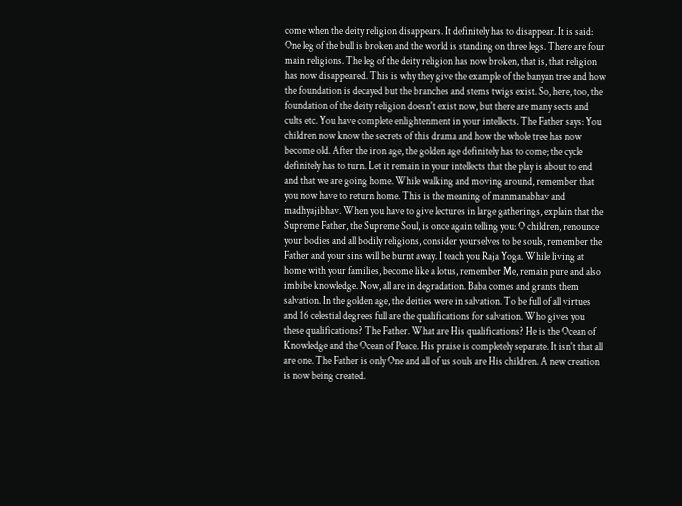come when the deity religion disappears. It definitely has to disappear. It is said: One leg of the bull is broken and the world is standing on three legs. There are four main religions. The leg of the deity religion has now broken, that is, that religion has now disappeared. This is why they give the example of the banyan tree and how the foundation is decayed but the branches and stems twigs exist. So, here, too, the foundation of the deity religion doesn't exist now, but there are many sects and cults etc. You have complete enlightenment in your intellects. The Father says: You children now know the secrets of this drama and how the whole tree has now become old. After the iron age, the golden age definitely has to come; the cycle definitely has to turn. Let it remain in your intellects that the play is about to end and that we are going home. While walking and moving around, remember that you now have to return home. This is the meaning of manmanabhav and madhyajibhav. When you have to give lectures in large gatherings, explain that the Supreme Father, the Supreme Soul, is once again telling you: O children, renounce your bodies and all bodily religions, consider yourselves to be souls, remember the Father and your sins will be burnt away. I teach you Raja Yoga. While living at home with your families, become like a lotus, remember Me, remain pure and also imbibe knowledge. Now, all are in degradation. Baba comes and grants them salvation. In the golden age, the deities were in salvation. To be full of all virtues and 16 celestial degrees full are the qualifications for salvation. Who gives you these qualifications? The Father. What are His qualifications? He is the Ocean of Knowledge and the Ocean of Peace. His praise is completely separate. It isn't that all are one. The Father is only One and all of us souls are His children. A new creation is now being created.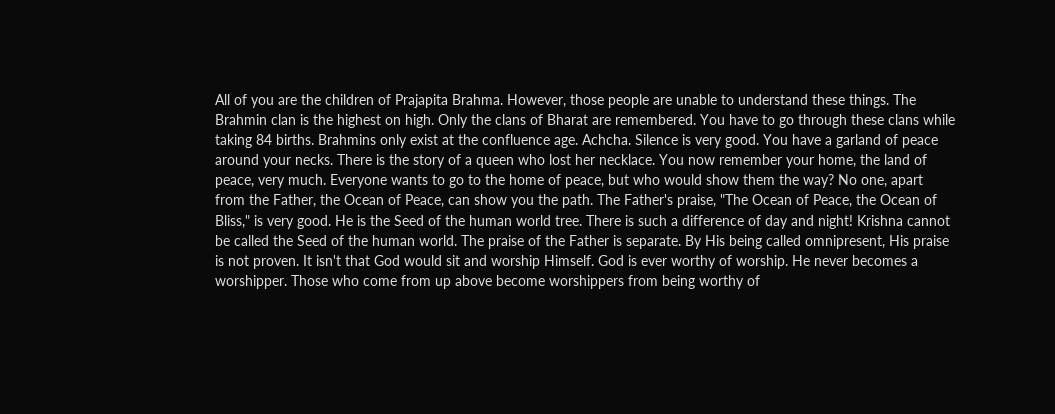All of you are the children of Prajapita Brahma. However, those people are unable to understand these things. The Brahmin clan is the highest on high. Only the clans of Bharat are remembered. You have to go through these clans while taking 84 births. Brahmins only exist at the confluence age. Achcha. Silence is very good. You have a garland of peace around your necks. There is the story of a queen who lost her necklace. You now remember your home, the land of peace, very much. Everyone wants to go to the home of peace, but who would show them the way? No one, apart from the Father, the Ocean of Peace, can show you the path. The Father's praise, "The Ocean of Peace, the Ocean of Bliss," is very good. He is the Seed of the human world tree. There is such a difference of day and night! Krishna cannot be called the Seed of the human world. The praise of the Father is separate. By His being called omnipresent, His praise is not proven. It isn't that God would sit and worship Himself. God is ever worthy of worship. He never becomes a worshipper. Those who come from up above become worshippers from being worthy of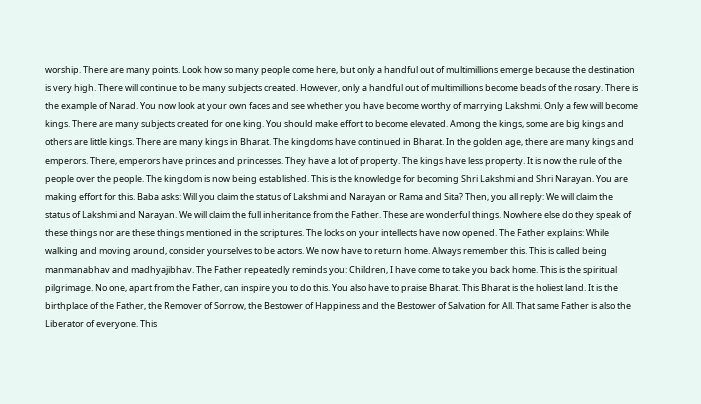worship. There are many points. Look how so many people come here, but only a handful out of multimillions emerge because the destination is very high. There will continue to be many subjects created. However, only a handful out of multimillions become beads of the rosary. There is the example of Narad. You now look at your own faces and see whether you have become worthy of marrying Lakshmi. Only a few will become kings. There are many subjects created for one king. You should make effort to become elevated. Among the kings, some are big kings and others are little kings. There are many kings in Bharat. The kingdoms have continued in Bharat. In the golden age, there are many kings and emperors. There, emperors have princes and princesses. They have a lot of property. The kings have less property. It is now the rule of the people over the people. The kingdom is now being established. This is the knowledge for becoming Shri Lakshmi and Shri Narayan. You are making effort for this. Baba asks: Will you claim the status of Lakshmi and Narayan or Rama and Sita? Then, you all reply: We will claim the status of Lakshmi and Narayan. We will claim the full inheritance from the Father. These are wonderful things. Nowhere else do they speak of these things nor are these things mentioned in the scriptures. The locks on your intellects have now opened. The Father explains: While walking and moving around, consider yourselves to be actors. We now have to return home. Always remember this. This is called being manmanabhav and madhyajibhav. The Father repeatedly reminds you: Children, I have come to take you back home. This is the spiritual pilgrimage. No one, apart from the Father, can inspire you to do this. You also have to praise Bharat. This Bharat is the holiest land. It is the birthplace of the Father, the Remover of Sorrow, the Bestower of Happiness and the Bestower of Salvation for All. That same Father is also the Liberator of everyone. This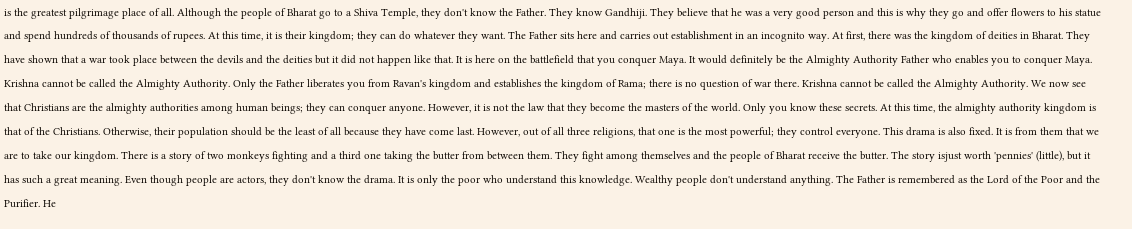is the greatest pilgrimage place of all. Although the people of Bharat go to a Shiva Temple, they don't know the Father. They know Gandhiji. They believe that he was a very good person and this is why they go and offer flowers to his statue and spend hundreds of thousands of rupees. At this time, it is their kingdom; they can do whatever they want. The Father sits here and carries out establishment in an incognito way. At first, there was the kingdom of deities in Bharat. They have shown that a war took place between the devils and the deities but it did not happen like that. It is here on the battlefield that you conquer Maya. It would definitely be the Almighty Authority Father who enables you to conquer Maya. Krishna cannot be called the Almighty Authority. Only the Father liberates you from Ravan's kingdom and establishes the kingdom of Rama; there is no question of war there. Krishna cannot be called the Almighty Authority. We now see that Christians are the almighty authorities among human beings; they can conquer anyone. However, it is not the law that they become the masters of the world. Only you know these secrets. At this time, the almighty authority kingdom is that of the Christians. Otherwise, their population should be the least of all because they have come last. However, out of all three religions, that one is the most powerful; they control everyone. This drama is also fixed. It is from them that we are to take our kingdom. There is a story of two monkeys fighting and a third one taking the butter from between them. They fight among themselves and the people of Bharat receive the butter. The story isjust worth 'pennies' (little), but it has such a great meaning. Even though people are actors, they don't know the drama. It is only the poor who understand this knowledge. Wealthy people don't understand anything. The Father is remembered as the Lord of the Poor and the Purifier. He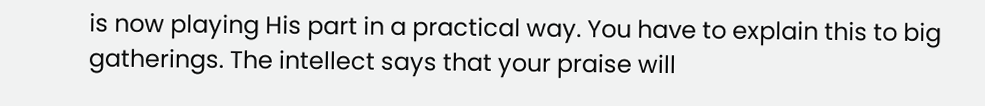is now playing His part in a practical way. You have to explain this to big gatherings. The intellect says that your praise will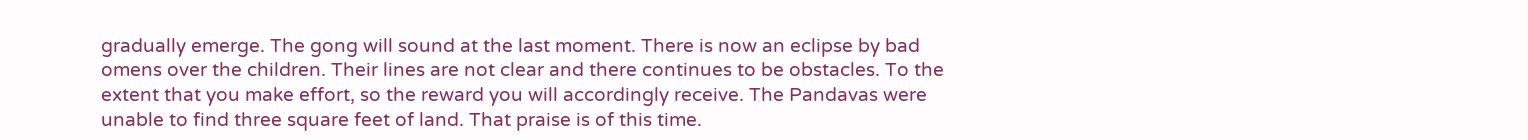gradually emerge. The gong will sound at the last moment. There is now an eclipse by bad omens over the children. Their lines are not clear and there continues to be obstacles. To the extent that you make effort, so the reward you will accordingly receive. The Pandavas were unable to find three square feet of land. That praise is of this time.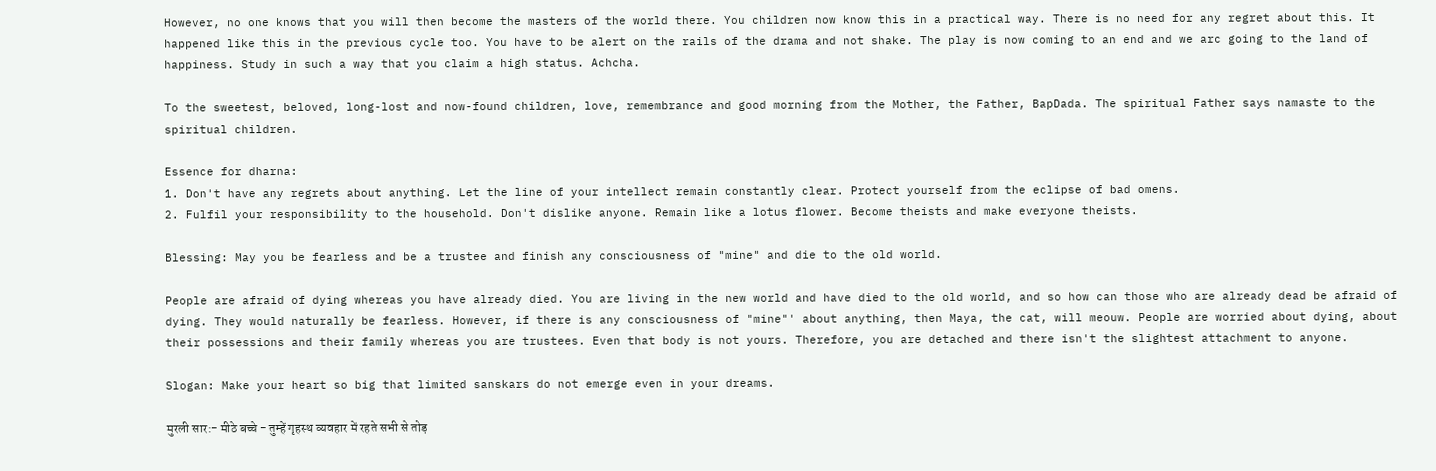However, no one knows that you will then become the masters of the world there. You children now know this in a practical way. There is no need for any regret about this. It happened like this in the previous cycle too. You have to be alert on the rails of the drama and not shake. The play is now coming to an end and we arc going to the land of happiness. Study in such a way that you claim a high status. Achcha.

To the sweetest, beloved, long-lost and now-found children, love, remembrance and good morning from the Mother, the Father, BapDada. The spiritual Father says namaste to the spiritual children.

Essence for dharna:
1. Don't have any regrets about anything. Let the line of your intellect remain constantly clear. Protect yourself from the eclipse of bad omens.
2. Fulfil your responsibility to the household. Don't dislike anyone. Remain like a lotus flower. Become theists and make everyone theists.

Blessing: May you be fearless and be a trustee and finish any consciousness of "mine" and die to the old world.

People are afraid of dying whereas you have already died. You are living in the new world and have died to the old world, and so how can those who are already dead be afraid of dying. They would naturally be fearless. However, if there is any consciousness of "mine"' about anything, then Maya, the cat, will meouw. People are worried about dying, about their possessions and their family whereas you are trustees. Even that body is not yours. Therefore, you are detached and there isn't the slightest attachment to anyone.

Slogan: Make your heart so big that limited sanskars do not emerge even in your dreams.

मुरली सार:- मीठे बच्चे - तुम्हें गृहस्थ व्यवहार में रहते सभी से तोड़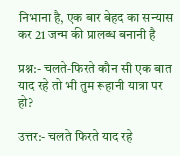निभाना है, एक बार बेहद का सन्यास कर 21 जन्म की प्रालब्ध बनानी है

प्रश्न:- चलते-फिरते कौन सी एक बात याद रहे तो भी तुम रूहानी यात्रा पर हो?

उत्तर:- चलते फिरते याद रहे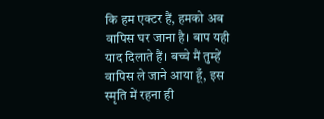कि हम एक्टर हैं, हमको अब वापिस घर जाना है। बाप यही याद दिलाते हैं। बच्चे मैं तुम्हें वापिस ले जाने आया हूँ, इस स्मृति में रहना ही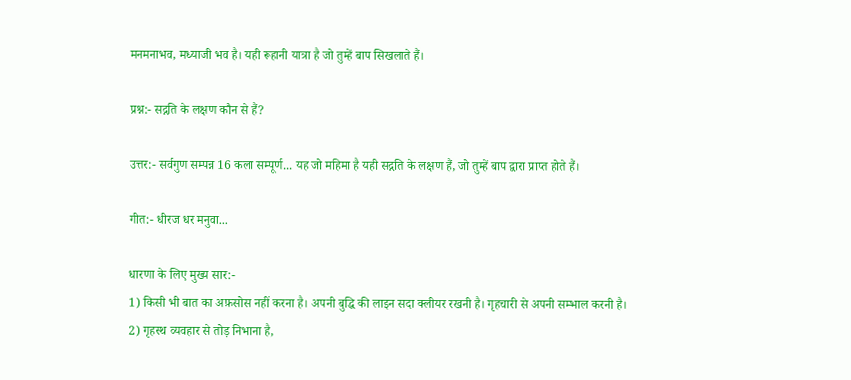मनमनाभव, मध्याजी भव है। यही रूहानी यात्रा है जो तुम्हें बाप सिखलाते हैं।

प्रश्न:- सद्गति के लक्षण कौन से हैं?

उत्तर:- सर्वगुण सम्पन्न 16 कला सम्पूर्ण... यह जो महिमा है यही सद्गति के लक्षण हैं, जो तुम्हें बाप द्वारा प्राप्त होते हैं।

गीत:- धीरज धर मनुवा...

धारणा के लिए मुख्य सार:-
1) किसी भी बात का अफ़सोस नहीं करना है। अपनी बुद्धि की लाइन सदा क्लीयर रखनी है। गृहचारी से अपनी सम्भाल करनी है।
2) गृहस्थ व्यवहार से तोड़ निभाना है,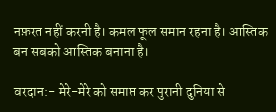नफ़रत नहीं करनी है। कमल फूल समान रहना है। आस्तिक बन सबको आस्तिक बनाना है।

वरदान:- मेरे-मेरे को समाप्त कर पुरानी दुनिया से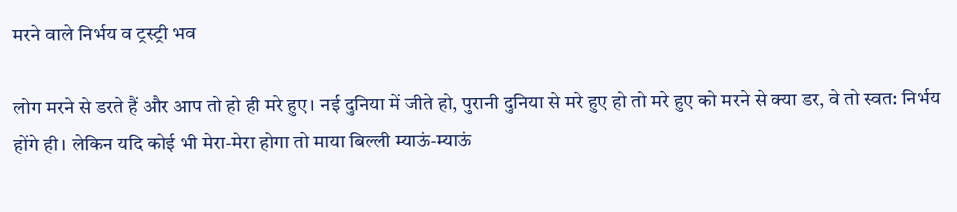मरने वाले निर्भय व ट्रस्ट्री भव

लोग मरने से डरते हैं और आप तो हो ही मरे हुए। नई दुनिया में जीते हो, पुरानी दुनिया से मरे हुए हो तो मरे हुए को मरने से क्या डर, वे तो स्वत: निर्भय होंगे ही। लेकिन यदि कोई भी मेरा-मेरा होगा तो माया बिल्ली म्याऊं-म्याऊं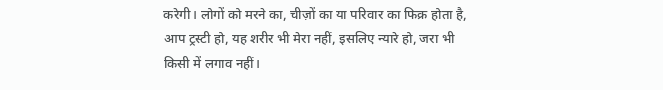करेगी। लोगों को मरने का, चीज़ों का या परिवार का फिक्र होता है, आप ट्रस्टी हो, यह शरीर भी मेरा नहीं, इसलिए न्यारे हो, जरा भी किसी में लगाव नहीं।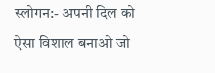स्लोगन:- अपनी दिल को ऐसा विशाल बनाओ जो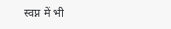स्वप्न में भी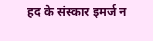हद के संस्कार इमर्ज न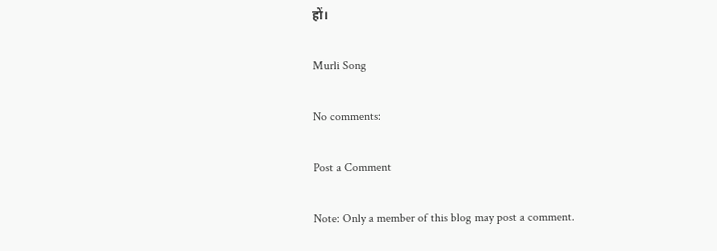हों।

Murli Song

No comments:

Post a Comment

Note: Only a member of this blog may post a comment.